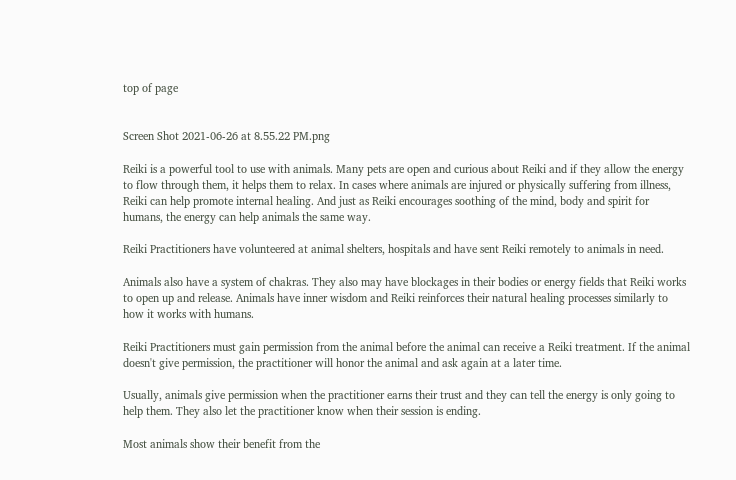top of page


Screen Shot 2021-06-26 at 8.55.22 PM.png

Reiki is a powerful tool to use with animals. Many pets are open and curious about Reiki and if they allow the energy to flow through them, it helps them to relax. In cases where animals are injured or physically suffering from illness, Reiki can help promote internal healing. And just as Reiki encourages soothing of the mind, body and spirit for humans, the energy can help animals the same way.

Reiki Practitioners have volunteered at animal shelters, hospitals and have sent Reiki remotely to animals in need.

Animals also have a system of chakras. They also may have blockages in their bodies or energy fields that Reiki works to open up and release. Animals have inner wisdom and Reiki reinforces their natural healing processes similarly to how it works with humans.

Reiki Practitioners must gain permission from the animal before the animal can receive a Reiki treatment. If the animal doesn't give permission, the practitioner will honor the animal and ask again at a later time.

Usually, animals give permission when the practitioner earns their trust and they can tell the energy is only going to help them. They also let the practitioner know when their session is ending.

Most animals show their benefit from the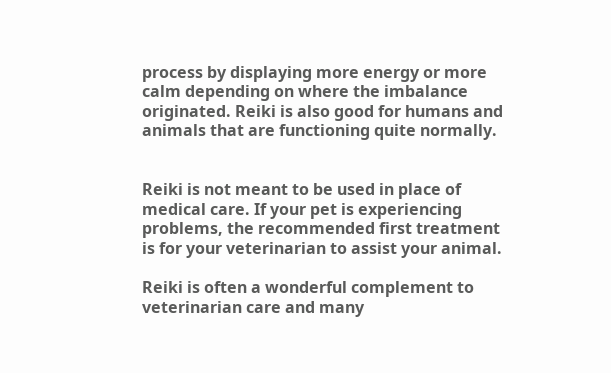process by displaying more energy or more calm depending on where the imbalance originated. Reiki is also good for humans and animals that are functioning quite normally.


Reiki is not meant to be used in place of medical care. If your pet is experiencing problems, the recommended first treatment is for your veterinarian to assist your animal.

Reiki is often a wonderful complement to veterinarian care and many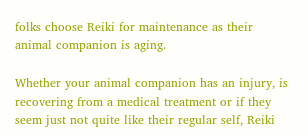folks choose Reiki for maintenance as their animal companion is aging.

Whether your animal companion has an injury, is recovering from a medical treatment or if they seem just not quite like their regular self, Reiki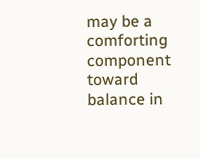may be a comforting component toward balance in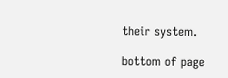their system.

bottom of page